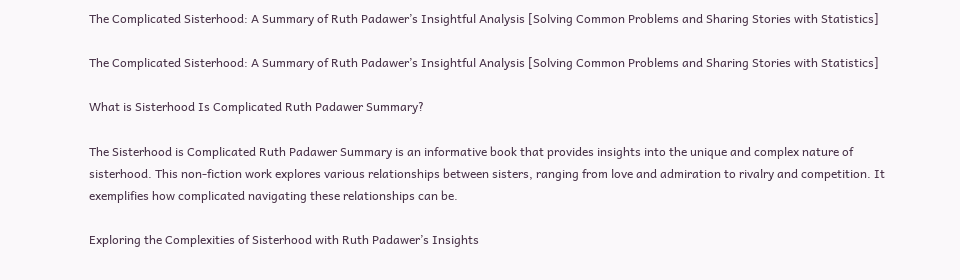The Complicated Sisterhood: A Summary of Ruth Padawer’s Insightful Analysis [Solving Common Problems and Sharing Stories with Statistics]

The Complicated Sisterhood: A Summary of Ruth Padawer’s Insightful Analysis [Solving Common Problems and Sharing Stories with Statistics]

What is Sisterhood Is Complicated Ruth Padawer Summary?

The Sisterhood is Complicated Ruth Padawer Summary is an informative book that provides insights into the unique and complex nature of sisterhood. This non-fiction work explores various relationships between sisters, ranging from love and admiration to rivalry and competition. It exemplifies how complicated navigating these relationships can be.

Exploring the Complexities of Sisterhood with Ruth Padawer’s Insights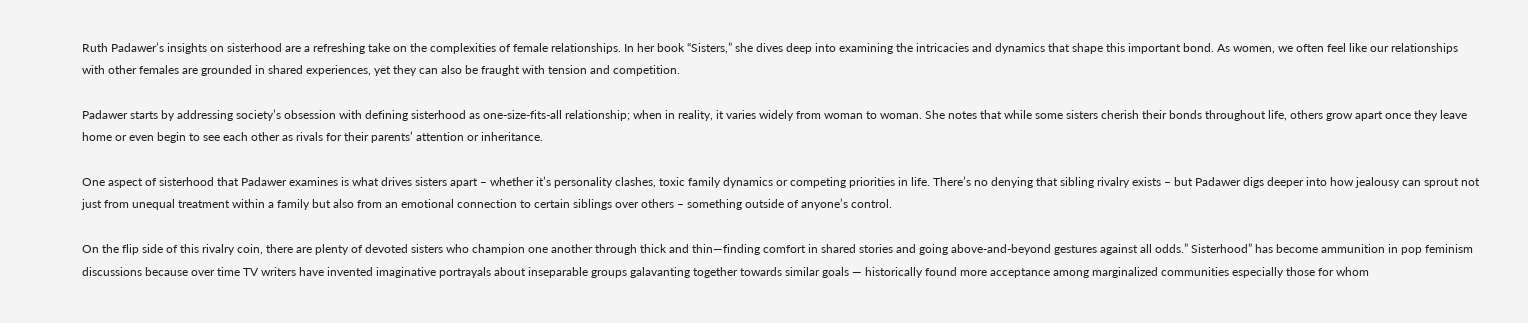Ruth Padawer’s insights on sisterhood are a refreshing take on the complexities of female relationships. In her book “Sisters,” she dives deep into examining the intricacies and dynamics that shape this important bond. As women, we often feel like our relationships with other females are grounded in shared experiences, yet they can also be fraught with tension and competition.

Padawer starts by addressing society’s obsession with defining sisterhood as one-size-fits-all relationship; when in reality, it varies widely from woman to woman. She notes that while some sisters cherish their bonds throughout life, others grow apart once they leave home or even begin to see each other as rivals for their parents’ attention or inheritance.

One aspect of sisterhood that Padawer examines is what drives sisters apart – whether it’s personality clashes, toxic family dynamics or competing priorities in life. There’s no denying that sibling rivalry exists – but Padawer digs deeper into how jealousy can sprout not just from unequal treatment within a family but also from an emotional connection to certain siblings over others – something outside of anyone’s control.

On the flip side of this rivalry coin, there are plenty of devoted sisters who champion one another through thick and thin—finding comfort in shared stories and going above-and-beyond gestures against all odds.” Sisterhood” has become ammunition in pop feminism discussions because over time TV writers have invented imaginative portrayals about inseparable groups galavanting together towards similar goals — historically found more acceptance among marginalized communities especially those for whom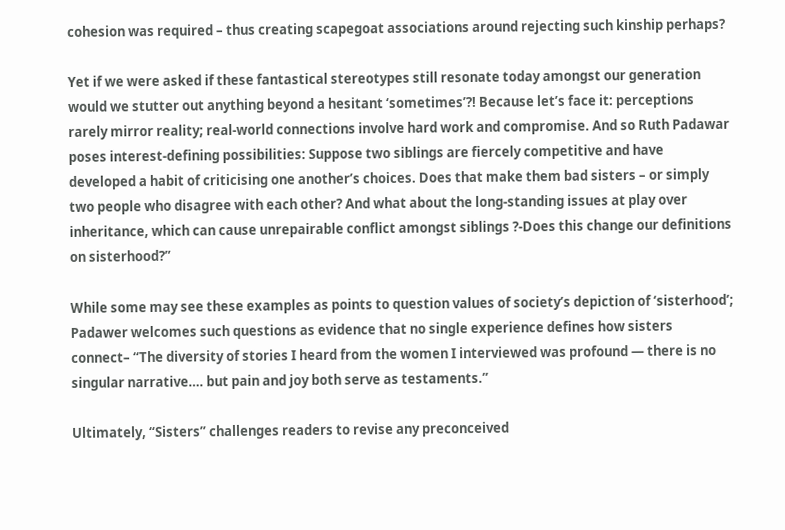cohesion was required – thus creating scapegoat associations around rejecting such kinship perhaps?

Yet if we were asked if these fantastical stereotypes still resonate today amongst our generation would we stutter out anything beyond a hesitant ‘sometimes’?! Because let’s face it: perceptions rarely mirror reality; real-world connections involve hard work and compromise. And so Ruth Padawar poses interest-defining possibilities: Suppose two siblings are fiercely competitive and have developed a habit of criticising one another’s choices. Does that make them bad sisters – or simply two people who disagree with each other? And what about the long-standing issues at play over inheritance, which can cause unrepairable conflict amongst siblings ?-Does this change our definitions on sisterhood?”

While some may see these examples as points to question values of society’s depiction of ‘sisterhood’; Padawer welcomes such questions as evidence that no single experience defines how sisters connect– “The diversity of stories I heard from the women I interviewed was profound — there is no singular narrative…. but pain and joy both serve as testaments.”

Ultimately, “Sisters” challenges readers to revise any preconceived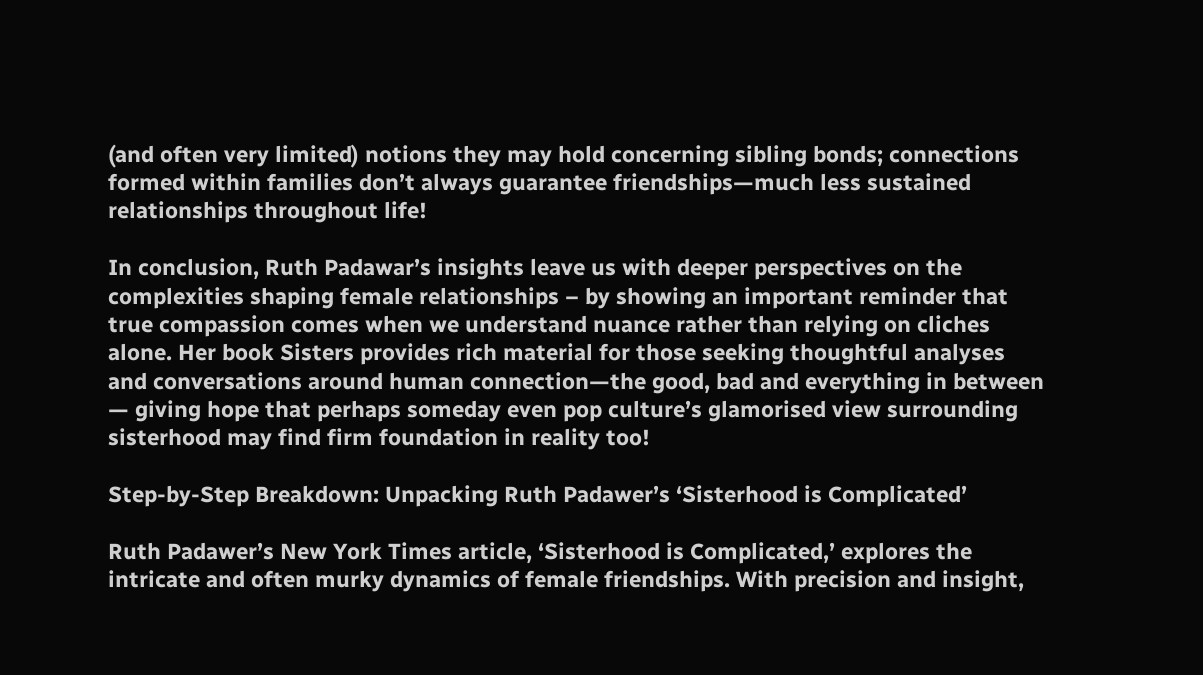(and often very limited) notions they may hold concerning sibling bonds; connections formed within families don’t always guarantee friendships—much less sustained relationships throughout life!

In conclusion, Ruth Padawar’s insights leave us with deeper perspectives on the complexities shaping female relationships – by showing an important reminder that true compassion comes when we understand nuance rather than relying on cliches alone. Her book Sisters provides rich material for those seeking thoughtful analyses and conversations around human connection—the good, bad and everything in between — giving hope that perhaps someday even pop culture’s glamorised view surrounding sisterhood may find firm foundation in reality too!

Step-by-Step Breakdown: Unpacking Ruth Padawer’s ‘Sisterhood is Complicated’

Ruth Padawer’s New York Times article, ‘Sisterhood is Complicated,’ explores the intricate and often murky dynamics of female friendships. With precision and insight,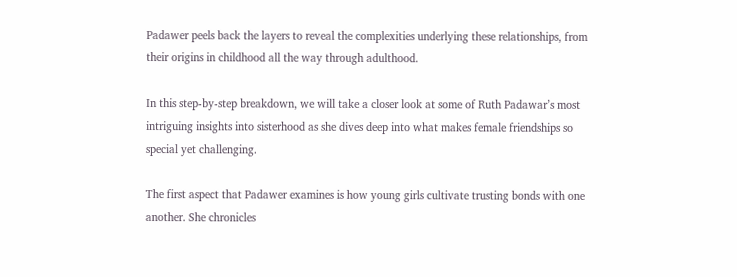Padawer peels back the layers to reveal the complexities underlying these relationships, from their origins in childhood all the way through adulthood.

In this step-by-step breakdown, we will take a closer look at some of Ruth Padawar’s most intriguing insights into sisterhood as she dives deep into what makes female friendships so special yet challenging.

The first aspect that Padawer examines is how young girls cultivate trusting bonds with one another. She chronicles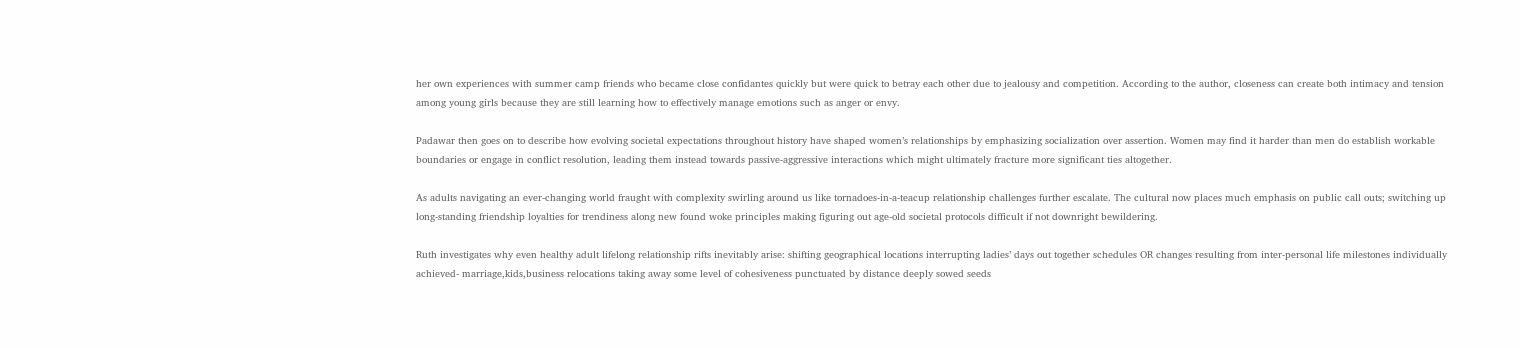her own experiences with summer camp friends who became close confidantes quickly but were quick to betray each other due to jealousy and competition. According to the author, closeness can create both intimacy and tension among young girls because they are still learning how to effectively manage emotions such as anger or envy.

Padawar then goes on to describe how evolving societal expectations throughout history have shaped women’s relationships by emphasizing socialization over assertion. Women may find it harder than men do establish workable boundaries or engage in conflict resolution, leading them instead towards passive-aggressive interactions which might ultimately fracture more significant ties altogether.

As adults navigating an ever-changing world fraught with complexity swirling around us like tornadoes-in-a-teacup relationship challenges further escalate. The cultural now places much emphasis on public call outs; switching up long-standing friendship loyalties for trendiness along new found woke principles making figuring out age-old societal protocols difficult if not downright bewildering.

Ruth investigates why even healthy adult lifelong relationship rifts inevitably arise: shifting geographical locations interrupting ladies’ days out together schedules OR changes resulting from inter-personal life milestones individually achieved- marriage,kids,business relocations taking away some level of cohesiveness punctuated by distance deeply sowed seeds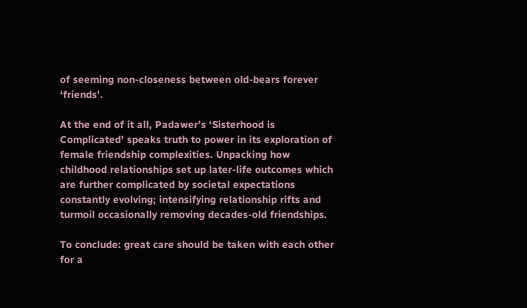of seeming non-closeness between old-bears forever ‘friends’.

At the end of it all, Padawer’s ‘Sisterhood is Complicated’ speaks truth to power in its exploration of female friendship complexities. Unpacking how childhood relationships set up later-life outcomes which are further complicated by societal expectations constantly evolving; intensifying relationship rifts and turmoil occasionally removing decades-old friendships.

To conclude: great care should be taken with each other for a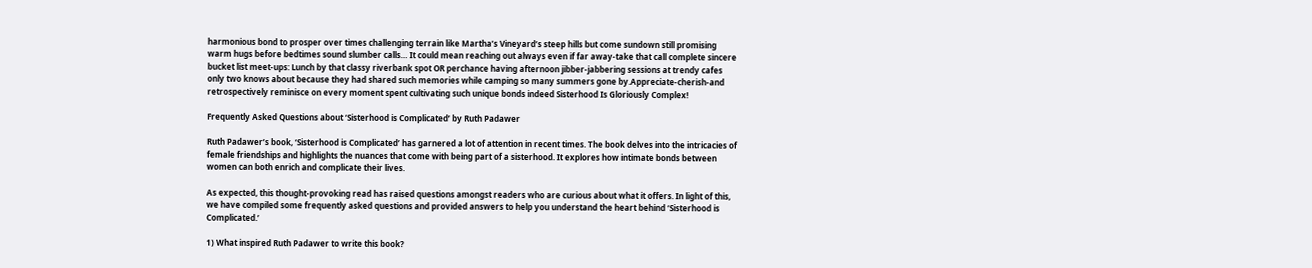harmonious bond to prosper over times challenging terrain like Martha’s Vineyard’s steep hills but come sundown still promising warm hugs before bedtimes sound slumber calls… It could mean reaching out always even if far away-take that call complete sincere bucket list meet-ups: Lunch by that classy riverbank spot OR perchance having afternoon jibber-jabbering sessions at trendy cafes only two knows about because they had shared such memories while camping so many summers gone by.Appreciate-cherish-and retrospectively reminisce on every moment spent cultivating such unique bonds indeed Sisterhood Is Gloriously Complex!

Frequently Asked Questions about ‘Sisterhood is Complicated’ by Ruth Padawer

Ruth Padawer’s book, ‘Sisterhood is Complicated’ has garnered a lot of attention in recent times. The book delves into the intricacies of female friendships and highlights the nuances that come with being part of a sisterhood. It explores how intimate bonds between women can both enrich and complicate their lives.

As expected, this thought-provoking read has raised questions amongst readers who are curious about what it offers. In light of this, we have compiled some frequently asked questions and provided answers to help you understand the heart behind ‘Sisterhood is Complicated.’

1) What inspired Ruth Padawer to write this book?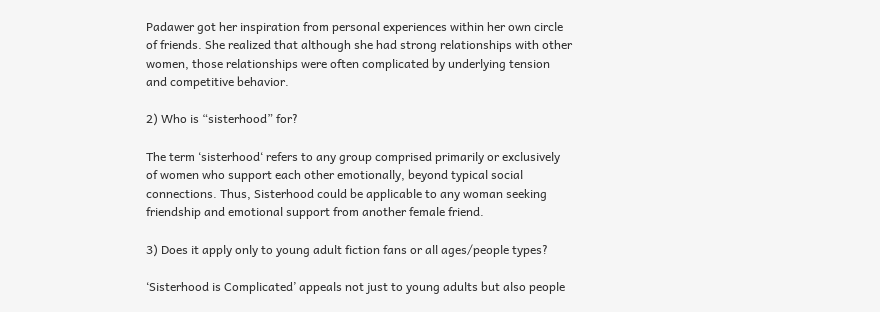Padawer got her inspiration from personal experiences within her own circle of friends. She realized that although she had strong relationships with other women, those relationships were often complicated by underlying tension and competitive behavior.

2) Who is “sisterhood” for?

The term ‘sisterhood‘ refers to any group comprised primarily or exclusively of women who support each other emotionally, beyond typical social connections. Thus, Sisterhood could be applicable to any woman seeking friendship and emotional support from another female friend.

3) Does it apply only to young adult fiction fans or all ages/people types?

‘Sisterhood is Complicated’ appeals not just to young adults but also people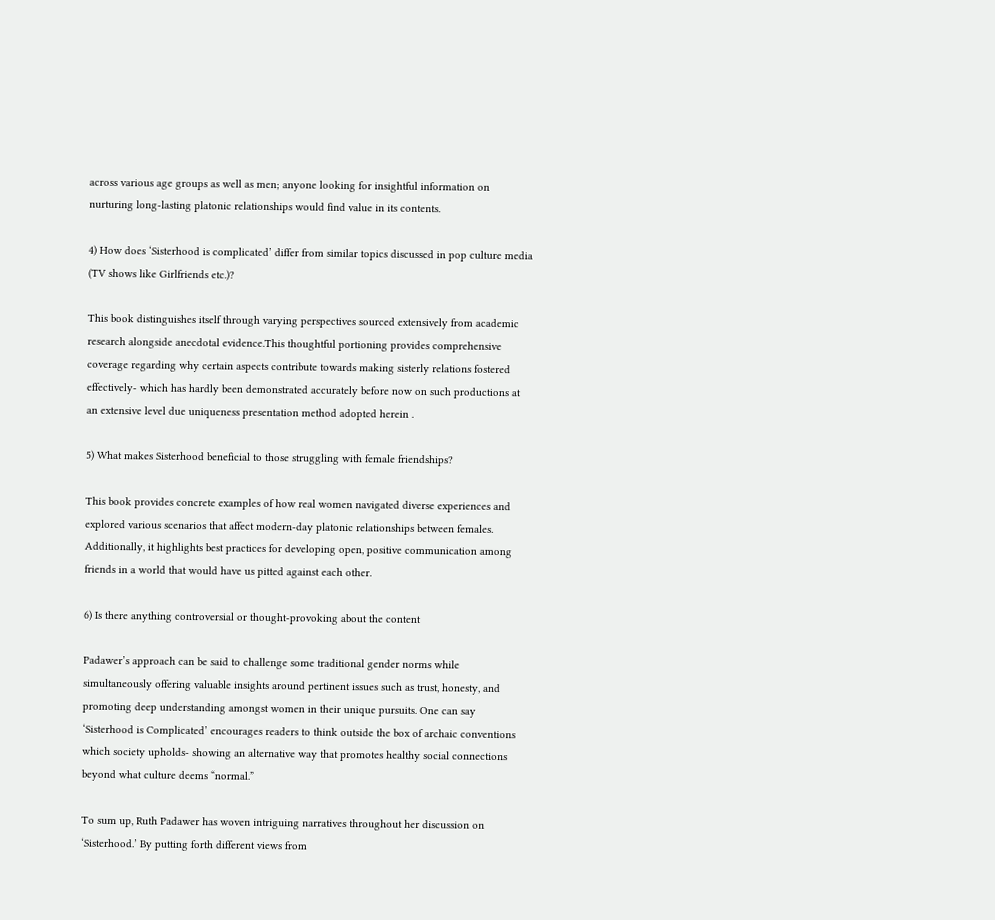across various age groups as well as men; anyone looking for insightful information on nurturing long-lasting platonic relationships would find value in its contents.

4) How does ‘Sisterhood is complicated’ differ from similar topics discussed in pop culture media (TV shows like Girlfriends etc.)?

This book distinguishes itself through varying perspectives sourced extensively from academic research alongside anecdotal evidence.This thoughtful portioning provides comprehensive coverage regarding why certain aspects contribute towards making sisterly relations fostered effectively- which has hardly been demonstrated accurately before now on such productions at an extensive level due uniqueness presentation method adopted herein .

5) What makes Sisterhood beneficial to those struggling with female friendships?

This book provides concrete examples of how real women navigated diverse experiences and explored various scenarios that affect modern-day platonic relationships between females. Additionally, it highlights best practices for developing open, positive communication among friends in a world that would have us pitted against each other.

6) Is there anything controversial or thought-provoking about the content

Padawer’s approach can be said to challenge some traditional gender norms while simultaneously offering valuable insights around pertinent issues such as trust, honesty, and promoting deep understanding amongst women in their unique pursuits. One can say ‘Sisterhood is Complicated’ encourages readers to think outside the box of archaic conventions which society upholds- showing an alternative way that promotes healthy social connections beyond what culture deems “normal.”

To sum up, Ruth Padawer has woven intriguing narratives throughout her discussion on ‘Sisterhood.’ By putting forth different views from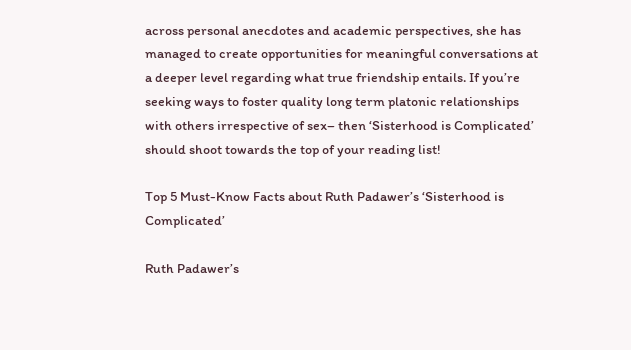across personal anecdotes and academic perspectives, she has managed to create opportunities for meaningful conversations at a deeper level regarding what true friendship entails. If you’re seeking ways to foster quality long term platonic relationships with others irrespective of sex– then ‘Sisterhood is Complicated’ should shoot towards the top of your reading list!

Top 5 Must-Know Facts about Ruth Padawer’s ‘Sisterhood is Complicated’

Ruth Padawer’s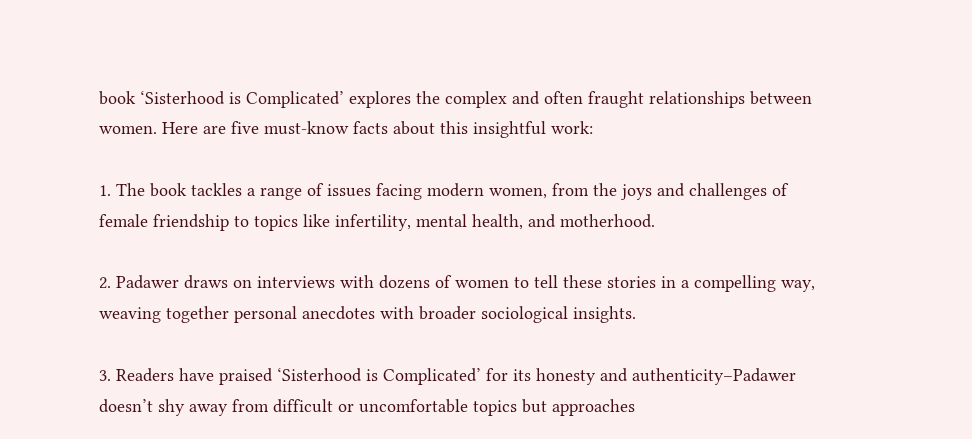book ‘Sisterhood is Complicated’ explores the complex and often fraught relationships between women. Here are five must-know facts about this insightful work:

1. The book tackles a range of issues facing modern women, from the joys and challenges of female friendship to topics like infertility, mental health, and motherhood.

2. Padawer draws on interviews with dozens of women to tell these stories in a compelling way, weaving together personal anecdotes with broader sociological insights.

3. Readers have praised ‘Sisterhood is Complicated’ for its honesty and authenticity–Padawer doesn’t shy away from difficult or uncomfortable topics but approaches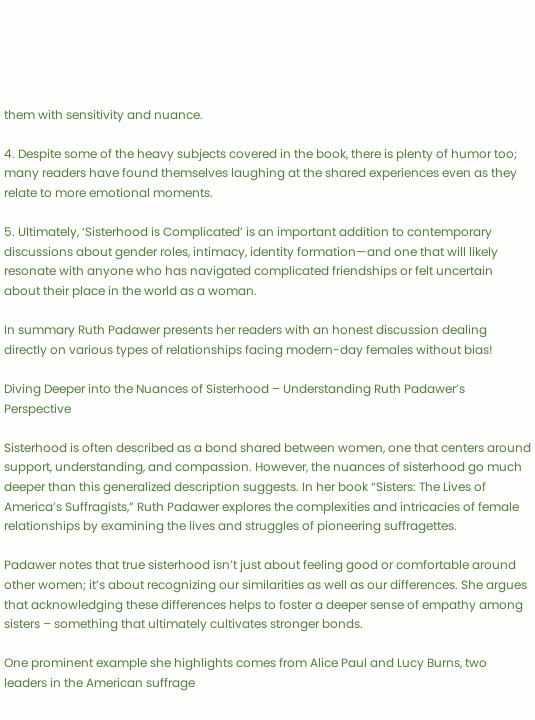them with sensitivity and nuance.

4. Despite some of the heavy subjects covered in the book, there is plenty of humor too; many readers have found themselves laughing at the shared experiences even as they relate to more emotional moments.

5. Ultimately, ‘Sisterhood is Complicated’ is an important addition to contemporary discussions about gender roles, intimacy, identity formation—and one that will likely resonate with anyone who has navigated complicated friendships or felt uncertain about their place in the world as a woman.

In summary Ruth Padawer presents her readers with an honest discussion dealing directly on various types of relationships facing modern-day females without bias!

Diving Deeper into the Nuances of Sisterhood – Understanding Ruth Padawer’s Perspective

Sisterhood is often described as a bond shared between women, one that centers around support, understanding, and compassion. However, the nuances of sisterhood go much deeper than this generalized description suggests. In her book “Sisters: The Lives of America’s Suffragists,” Ruth Padawer explores the complexities and intricacies of female relationships by examining the lives and struggles of pioneering suffragettes.

Padawer notes that true sisterhood isn’t just about feeling good or comfortable around other women; it’s about recognizing our similarities as well as our differences. She argues that acknowledging these differences helps to foster a deeper sense of empathy among sisters – something that ultimately cultivates stronger bonds.

One prominent example she highlights comes from Alice Paul and Lucy Burns, two leaders in the American suffrage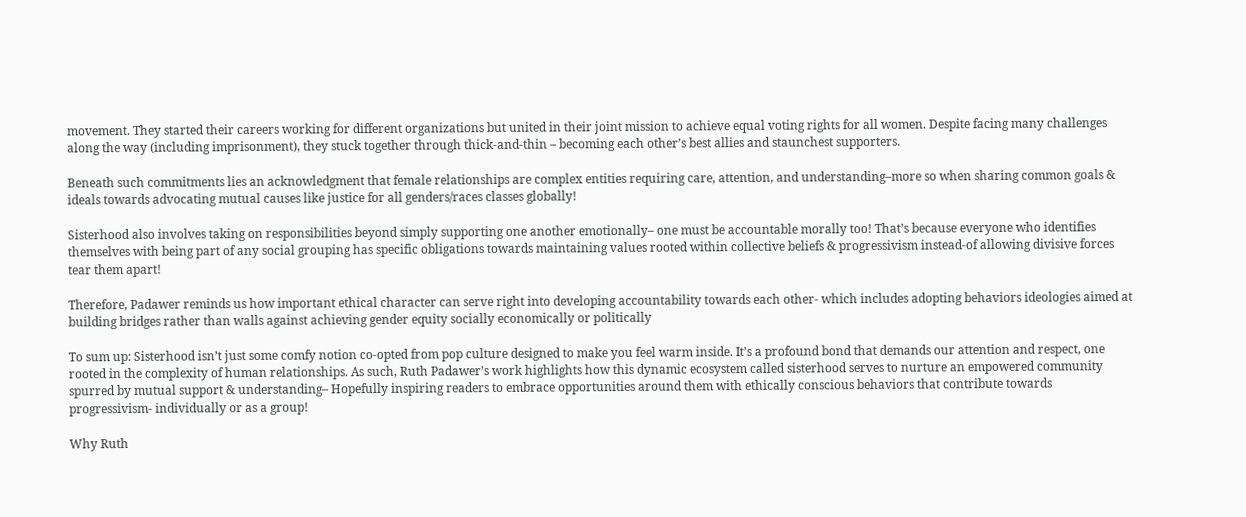movement. They started their careers working for different organizations but united in their joint mission to achieve equal voting rights for all women. Despite facing many challenges along the way (including imprisonment), they stuck together through thick-and-thin – becoming each other’s best allies and staunchest supporters.

Beneath such commitments lies an acknowledgment that female relationships are complex entities requiring care, attention, and understanding–more so when sharing common goals & ideals towards advocating mutual causes like justice for all genders/races classes globally!

Sisterhood also involves taking on responsibilities beyond simply supporting one another emotionally– one must be accountable morally too! That’s because everyone who identifies themselves with being part of any social grouping has specific obligations towards maintaining values rooted within collective beliefs & progressivism instead-of allowing divisive forces tear them apart!

Therefore, Padawer reminds us how important ethical character can serve right into developing accountability towards each other- which includes adopting behaviors ideologies aimed at building bridges rather than walls against achieving gender equity socially economically or politically

To sum up: Sisterhood isn’t just some comfy notion co-opted from pop culture designed to make you feel warm inside. It’s a profound bond that demands our attention and respect, one rooted in the complexity of human relationships. As such, Ruth Padawer’s work highlights how this dynamic ecosystem called sisterhood serves to nurture an empowered community spurred by mutual support & understanding– Hopefully inspiring readers to embrace opportunities around them with ethically conscious behaviors that contribute towards progressivism- individually or as a group!

Why Ruth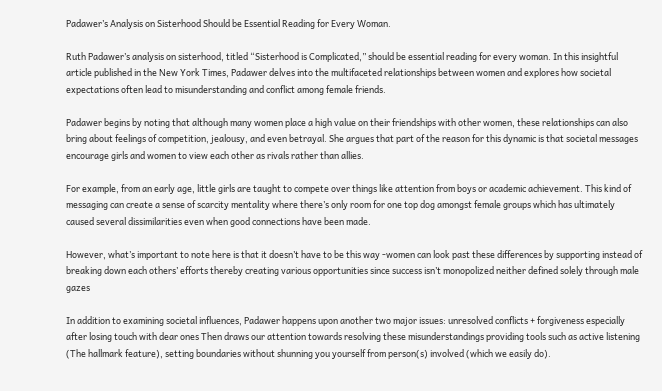Padawer’s Analysis on Sisterhood Should be Essential Reading for Every Woman.

Ruth Padawer’s analysis on sisterhood, titled “Sisterhood is Complicated,” should be essential reading for every woman. In this insightful article published in the New York Times, Padawer delves into the multifaceted relationships between women and explores how societal expectations often lead to misunderstanding and conflict among female friends.

Padawer begins by noting that although many women place a high value on their friendships with other women, these relationships can also bring about feelings of competition, jealousy, and even betrayal. She argues that part of the reason for this dynamic is that societal messages encourage girls and women to view each other as rivals rather than allies.

For example, from an early age, little girls are taught to compete over things like attention from boys or academic achievement. This kind of messaging can create a sense of scarcity mentality where there’s only room for one top dog amongst female groups which has ultimately caused several dissimilarities even when good connections have been made.

However, what’s important to note here is that it doesn’t have to be this way -women can look past these differences by supporting instead of breaking down each others’ efforts thereby creating various opportunities since success isn’t monopolized neither defined solely through male gazes

In addition to examining societal influences, Padawer happens upon another two major issues: unresolved conflicts + forgiveness especially after losing touch with dear ones Then draws our attention towards resolving these misunderstandings providing tools such as active listening (The hallmark feature), setting boundaries without shunning you yourself from person(s) involved (which we easily do).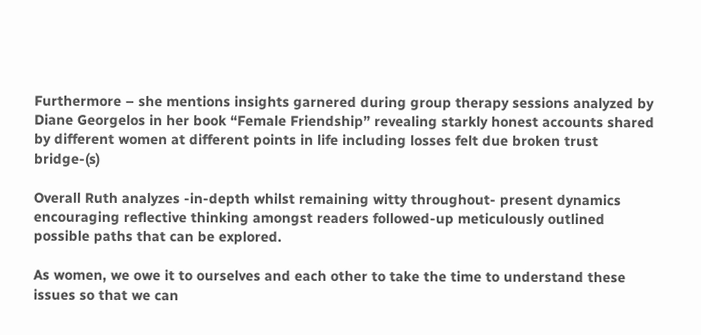Furthermore – she mentions insights garnered during group therapy sessions analyzed by Diane Georgelos in her book “Female Friendship” revealing starkly honest accounts shared by different women at different points in life including losses felt due broken trust bridge-(s)

Overall Ruth analyzes -in-depth whilst remaining witty throughout- present dynamics encouraging reflective thinking amongst readers followed-up meticulously outlined possible paths that can be explored.

As women, we owe it to ourselves and each other to take the time to understand these issues so that we can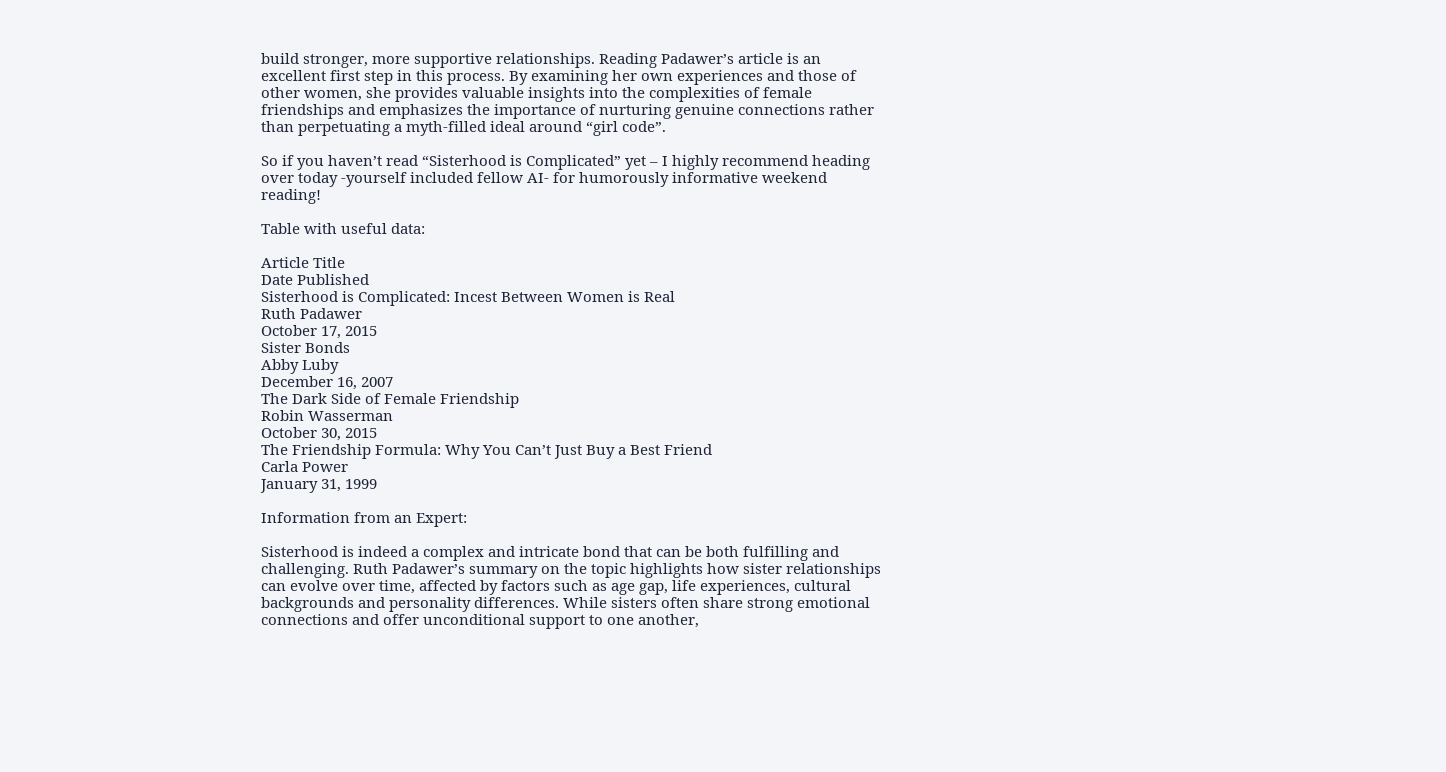build stronger, more supportive relationships. Reading Padawer’s article is an excellent first step in this process. By examining her own experiences and those of other women, she provides valuable insights into the complexities of female friendships and emphasizes the importance of nurturing genuine connections rather than perpetuating a myth-filled ideal around “girl code”.

So if you haven’t read “Sisterhood is Complicated” yet – I highly recommend heading over today -yourself included fellow AI- for humorously informative weekend reading!

Table with useful data:

Article Title
Date Published
Sisterhood is Complicated: Incest Between Women is Real
Ruth Padawer
October 17, 2015
Sister Bonds
Abby Luby
December 16, 2007
The Dark Side of Female Friendship
Robin Wasserman
October 30, 2015
The Friendship Formula: Why You Can’t Just Buy a Best Friend
Carla Power
January 31, 1999

Information from an Expert:

Sisterhood is indeed a complex and intricate bond that can be both fulfilling and challenging. Ruth Padawer’s summary on the topic highlights how sister relationships can evolve over time, affected by factors such as age gap, life experiences, cultural backgrounds and personality differences. While sisters often share strong emotional connections and offer unconditional support to one another,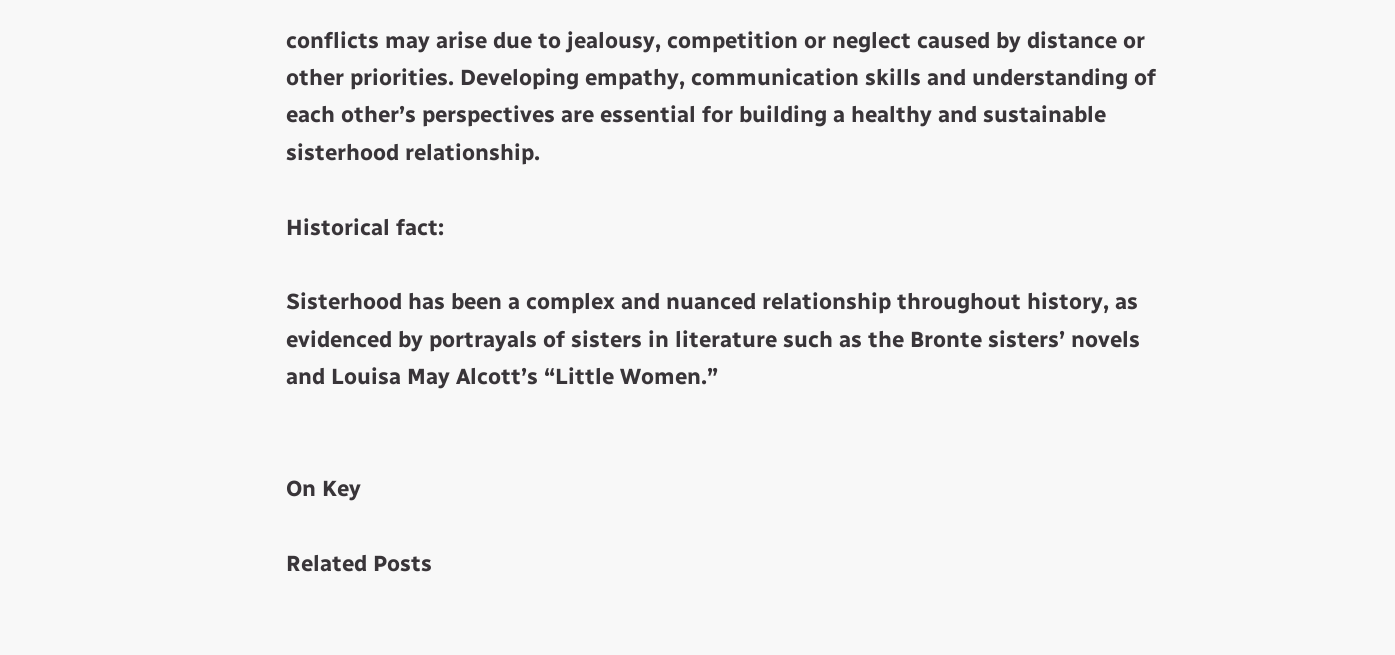conflicts may arise due to jealousy, competition or neglect caused by distance or other priorities. Developing empathy, communication skills and understanding of each other’s perspectives are essential for building a healthy and sustainable sisterhood relationship.

Historical fact:

Sisterhood has been a complex and nuanced relationship throughout history, as evidenced by portrayals of sisters in literature such as the Bronte sisters’ novels and Louisa May Alcott’s “Little Women.”


On Key

Related Posts